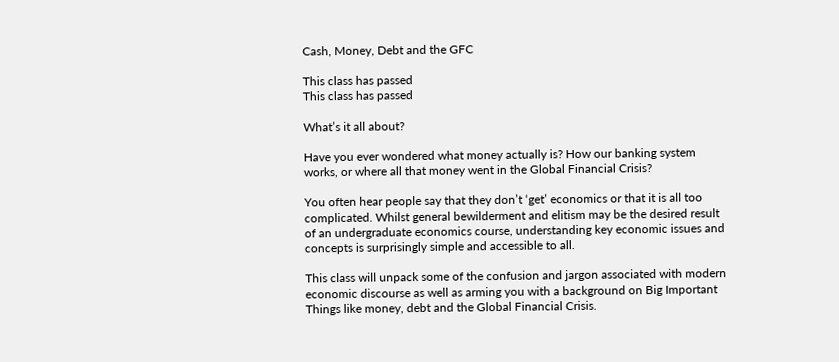Cash, Money, Debt and the GFC

This class has passed
This class has passed

What’s it all about?

Have you ever wondered what money actually is? How our banking system works, or where all that money went in the Global Financial Crisis?

You often hear people say that they don’t ‘get’ economics or that it is all too complicated. Whilst general bewilderment and elitism may be the desired result of an undergraduate economics course, understanding key economic issues and concepts is surprisingly simple and accessible to all.

This class will unpack some of the confusion and jargon associated with modern economic discourse as well as arming you with a background on Big Important Things like money, debt and the Global Financial Crisis.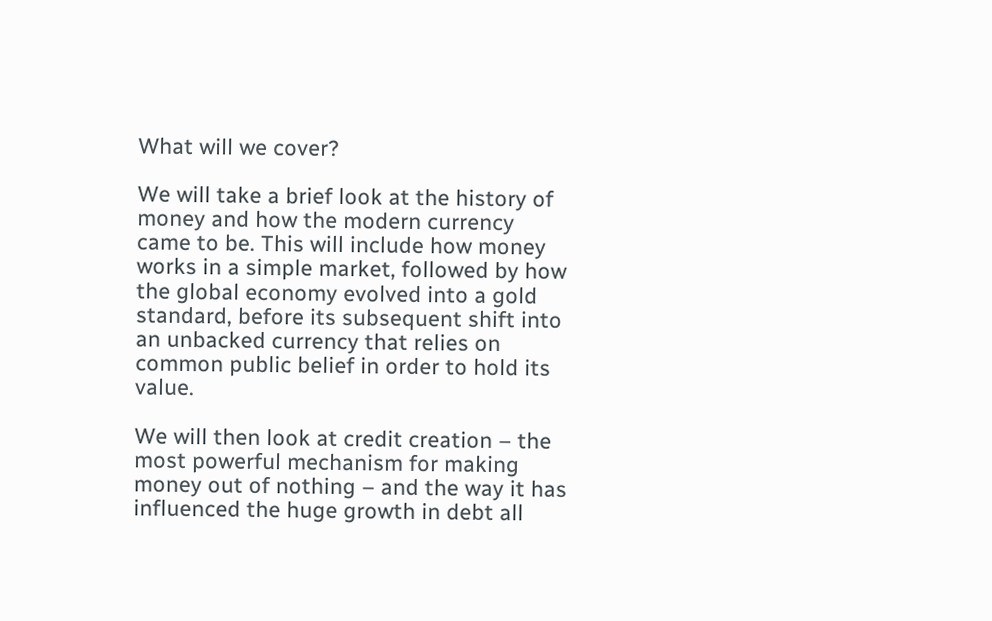What will we cover?

We will take a brief look at the history of money and how the modern currency came to be. This will include how money works in a simple market, followed by how the global economy evolved into a gold standard, before its subsequent shift into an unbacked currency that relies on common public belief in order to hold its value.

We will then look at credit creation – the most powerful mechanism for making money out of nothing – and the way it has influenced the huge growth in debt all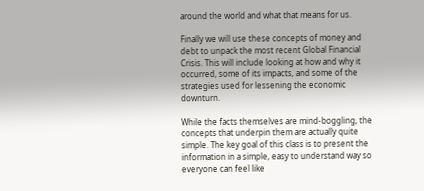around the world and what that means for us.

Finally we will use these concepts of money and debt to unpack the most recent Global Financial Crisis. This will include looking at how and why it occurred, some of its impacts, and some of the strategies used for lessening the economic downturn.

While the facts themselves are mind-boggling, the concepts that underpin them are actually quite simple. The key goal of this class is to present the information in a simple, easy to understand way so everyone can feel like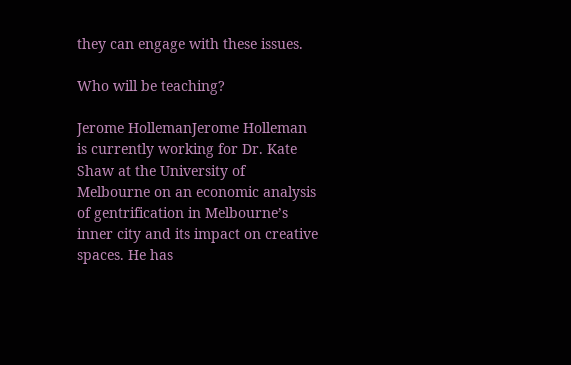they can engage with these issues.

Who will be teaching?

Jerome HollemanJerome Holleman is currently working for Dr. Kate Shaw at the University of Melbourne on an economic analysis of gentrification in Melbourne’s inner city and its impact on creative spaces. He has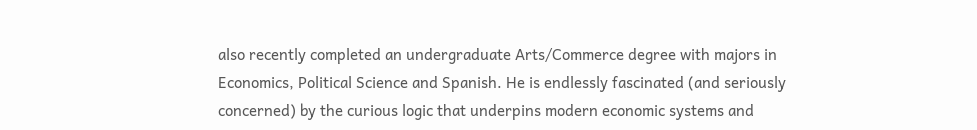also recently completed an undergraduate Arts/Commerce degree with majors in Economics, Political Science and Spanish. He is endlessly fascinated (and seriously concerned) by the curious logic that underpins modern economic systems and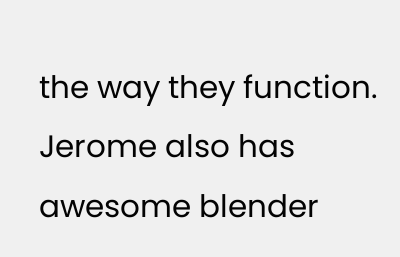the way they function. Jerome also has awesome blender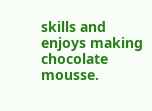skills and enjoys making chocolate mousse.